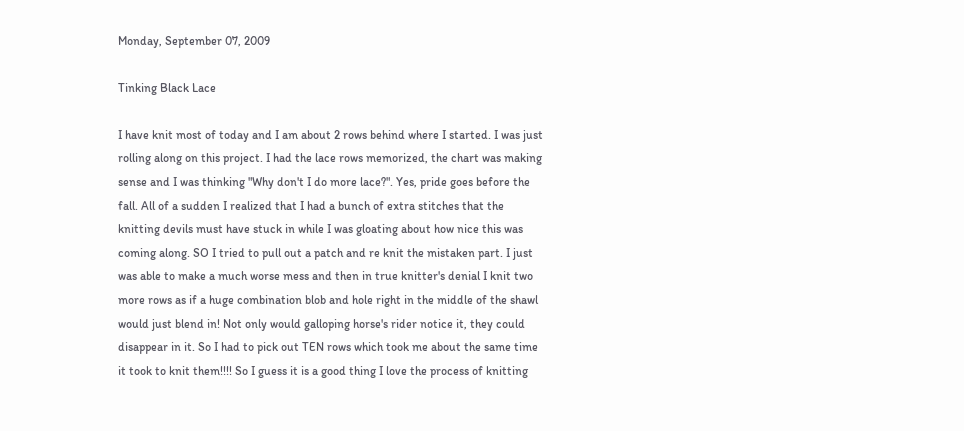Monday, September 07, 2009

Tinking Black Lace

I have knit most of today and I am about 2 rows behind where I started. I was just rolling along on this project. I had the lace rows memorized, the chart was making sense and I was thinking "Why don't I do more lace?". Yes, pride goes before the fall. All of a sudden I realized that I had a bunch of extra stitches that the knitting devils must have stuck in while I was gloating about how nice this was coming along. SO I tried to pull out a patch and re knit the mistaken part. I just was able to make a much worse mess and then in true knitter's denial I knit two more rows as if a huge combination blob and hole right in the middle of the shawl would just blend in! Not only would galloping horse's rider notice it, they could disappear in it. So I had to pick out TEN rows which took me about the same time it took to knit them!!!! So I guess it is a good thing I love the process of knitting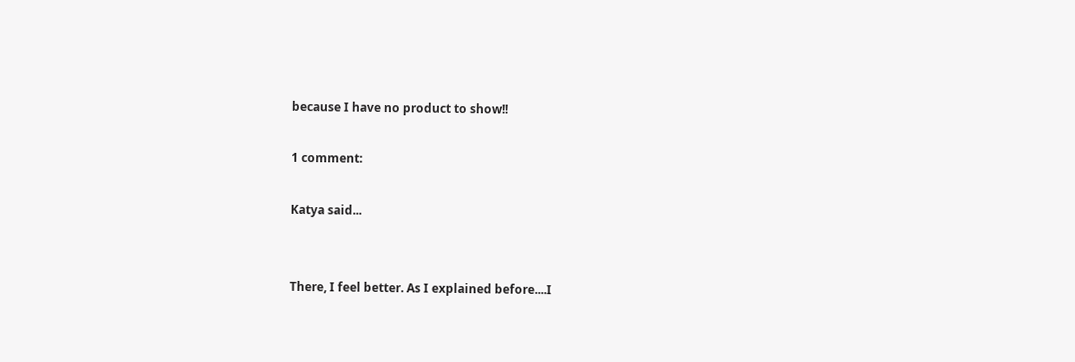because I have no product to show!!

1 comment:

Katya said...


There, I feel better. As I explained before....I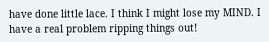have done little lace. I think I might lose my MIND. I have a real problem ripping things out!